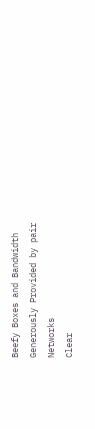Beefy Boxes and Bandwidth Generously Provided by pair Networks
Clear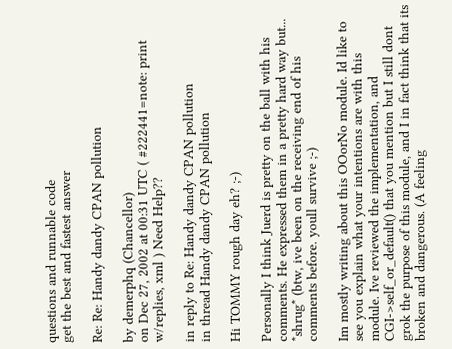questions and runnable code
get the best and fastest answer

Re: Re: Handy dandy CPAN pollution

by demerphq (Chancellor)
on Dec 27, 2002 at 00:31 UTC ( #222441=note: print w/replies, xml ) Need Help??

in reply to Re: Handy dandy CPAN pollution
in thread Handy dandy CPAN pollution

Hi TOMMY rough day eh? ;-)

Personally I think Juerd is pretty on the ball with his comments. He expressed them in a pretty hard way but... *shrug* (btw, ive been on the receiving end of his comments before. youll survive ;-)

Im mostly writing about this OOorNo module. Id like to see you explain what your intentions are with this module. Ive reviewed the implementation, and CGI->self_or_default() that you mention but I still dont grok the purpose of this module, and I in fact think that its broken and dangerous. (A feeling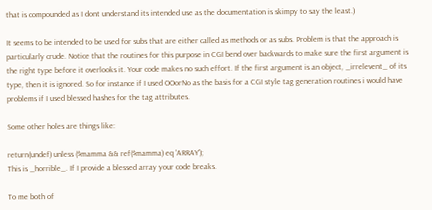that is compounded as I dont understand its intended use as the documentation is skimpy to say the least.)

It seems to be intended to be used for subs that are either called as methods or as subs. Problem is that the approach is particularly crude. Notice that the routines for this purpose in CGI bend over backwards to make sure the first argument is the right type before it overlooks it. Your code makes no such effort. If the first argument is an object, _irrelevent_ of its type, then it is ignored. So for instance if I used OOorNo as the basis for a CGI style tag generation routines i would have problems if I used blessed hashes for the tag attributes.

Some other holes are things like:

return(undef) unless ($mamma && ref($mamma) eq 'ARRAY');
This is _horrible_. If I provide a blessed array your code breaks.

To me both of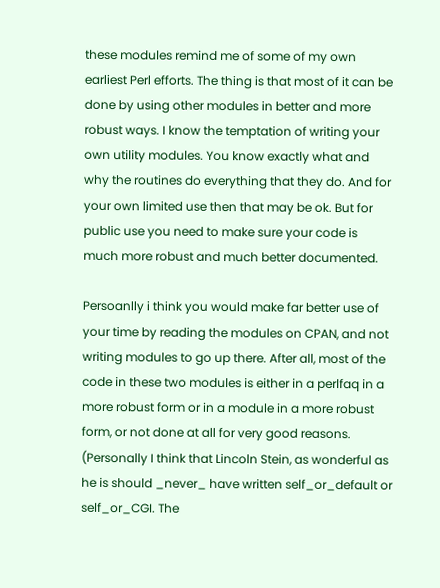these modules remind me of some of my own earliest Perl efforts. The thing is that most of it can be done by using other modules in better and more robust ways. I know the temptation of writing your own utility modules. You know exactly what and why the routines do everything that they do. And for your own limited use then that may be ok. But for public use you need to make sure your code is much more robust and much better documented.

Persoanlly i think you would make far better use of your time by reading the modules on CPAN, and not writing modules to go up there. After all, most of the code in these two modules is either in a perlfaq in a more robust form or in a module in a more robust form, or not done at all for very good reasons. (Personally I think that Lincoln Stein, as wonderful as he is should _never_ have written self_or_default or self_or_CGI. The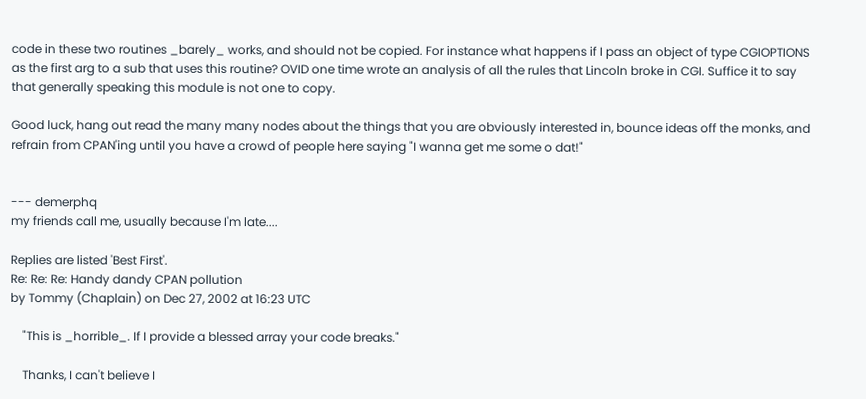code in these two routines _barely_ works, and should not be copied. For instance what happens if I pass an object of type CGIOPTIONS as the first arg to a sub that uses this routine? OVID one time wrote an analysis of all the rules that Lincoln broke in CGI. Suffice it to say that generally speaking this module is not one to copy.

Good luck, hang out read the many many nodes about the things that you are obviously interested in, bounce ideas off the monks, and refrain from CPAN'ing until you have a crowd of people here saying "I wanna get me some o dat!"


--- demerphq
my friends call me, usually because I'm late....

Replies are listed 'Best First'.
Re: Re: Re: Handy dandy CPAN pollution
by Tommy (Chaplain) on Dec 27, 2002 at 16:23 UTC

    "This is _horrible_. If I provide a blessed array your code breaks."

    Thanks, I can't believe I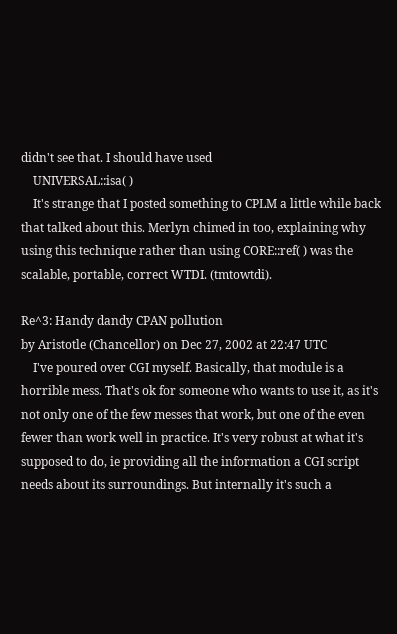didn't see that. I should have used
    UNIVERSAL::isa( )
    It's strange that I posted something to CPLM a little while back that talked about this. Merlyn chimed in too, explaining why using this technique rather than using CORE::ref( ) was the scalable, portable, correct WTDI. (tmtowtdi).

Re^3: Handy dandy CPAN pollution
by Aristotle (Chancellor) on Dec 27, 2002 at 22:47 UTC
    I've poured over CGI myself. Basically, that module is a horrible mess. That's ok for someone who wants to use it, as it's not only one of the few messes that work, but one of the even fewer than work well in practice. It's very robust at what it's supposed to do, ie providing all the information a CGI script needs about its surroundings. But internally it's such a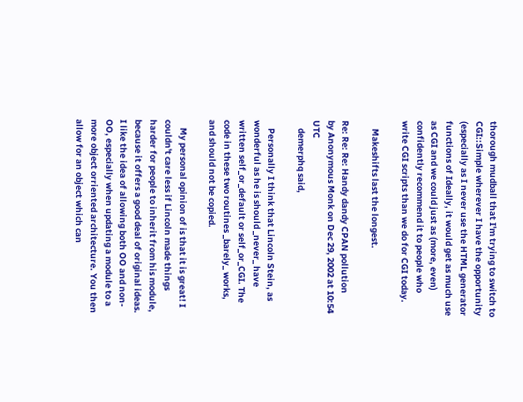thorough mudball that I'm trying to switch to CGI::Simple wherever I have the opportunity (especially as I never use the HTML generator functions of Ideally, it would get as much use as CGI and we could just as (more, even) confidently recommend it to people who write CGI scripts than we do for CGI today.

    Makeshifts last the longest.

Re: Re: Re: Handy dandy CPAN pollution
by Anonymous Monk on Dec 29, 2002 at 10:54 UTC
    demerphq said,

    Personally I think that Lincoln Stein, as wonderful as he is should _never_ have written self_or_default or self_or_CGI. The code in these two routines _barely_ works, and should not be copied.

    My personal opinion of is that it is great! I couldn't care less if Lincoln made things harder for people to inherit from his module, because it offers a good deal of original ideas. I like the idea of allowing both OO and non-OO, especially when updating a module to a more object orriented architecture. You then allow for an object which can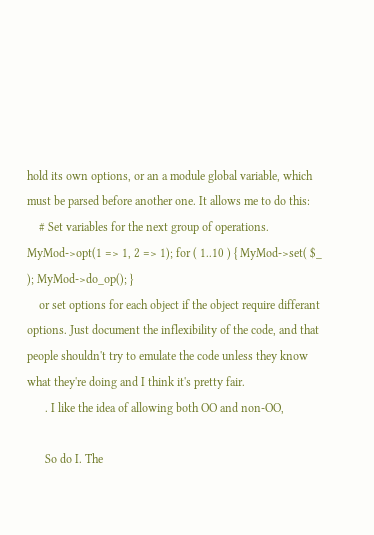hold its own options, or an a module global variable, which must be parsed before another one. It allows me to do this:
    # Set variables for the next group of operations. MyMod->opt(1 => 1, 2 => 1); for ( 1..10 ) { MyMod->set( $_ ); MyMod->do_op(); }
    or set options for each object if the object require differant options. Just document the inflexibility of the code, and that people shouldn't try to emulate the code unless they know what they're doing and I think it's pretty fair.
      . I like the idea of allowing both OO and non-OO,

      So do I. The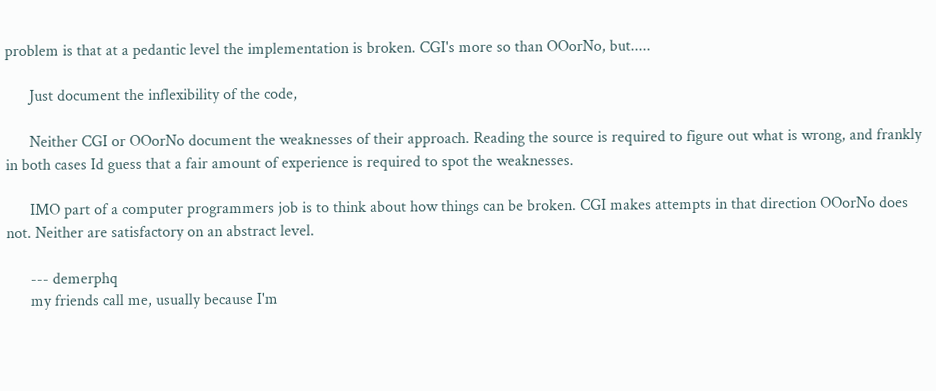problem is that at a pedantic level the implementation is broken. CGI's more so than OOorNo, but.....

      Just document the inflexibility of the code,

      Neither CGI or OOorNo document the weaknesses of their approach. Reading the source is required to figure out what is wrong, and frankly in both cases Id guess that a fair amount of experience is required to spot the weaknesses.

      IMO part of a computer programmers job is to think about how things can be broken. CGI makes attempts in that direction OOorNo does not. Neither are satisfactory on an abstract level.

      --- demerphq
      my friends call me, usually because I'm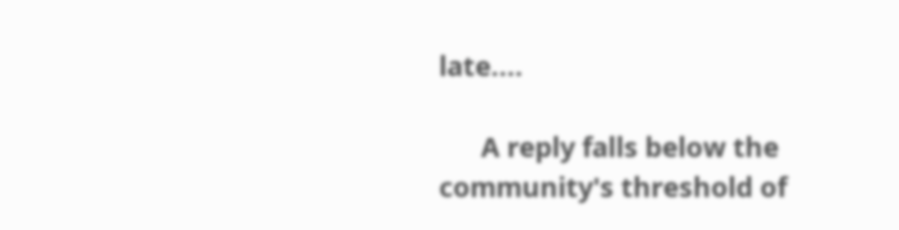late....

      A reply falls below the community's threshold of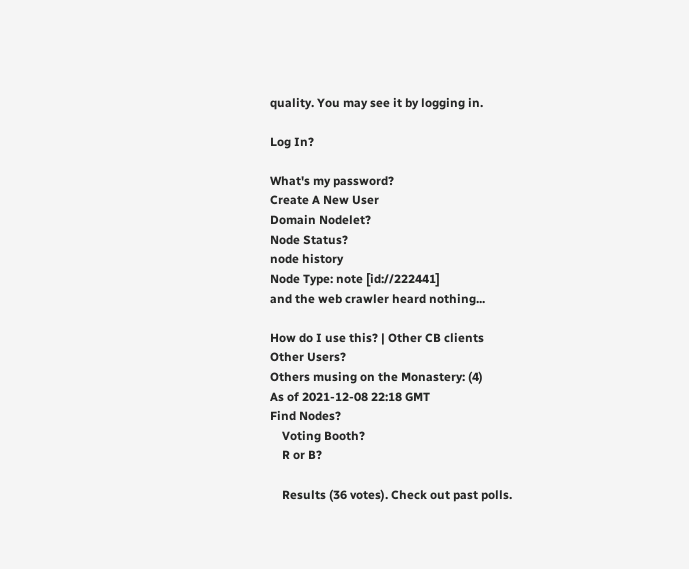quality. You may see it by logging in.

Log In?

What's my password?
Create A New User
Domain Nodelet?
Node Status?
node history
Node Type: note [id://222441]
and the web crawler heard nothing...

How do I use this? | Other CB clients
Other Users?
Others musing on the Monastery: (4)
As of 2021-12-08 22:18 GMT
Find Nodes?
    Voting Booth?
    R or B?

    Results (36 votes). Check out past polls.